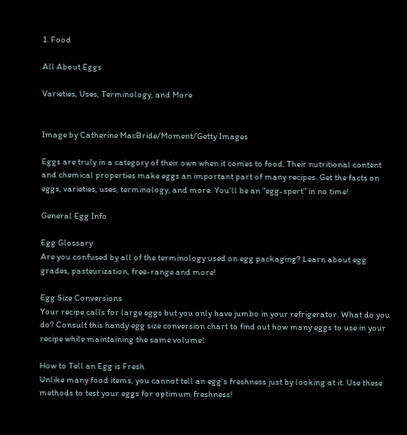1. Food

All About Eggs

Varieties, Uses, Terminology, and More


Image by Catherine MacBride/Moment/Getty Images

Eggs are truly in a category of their own when it comes to food. Their nutritional content and chemical properties make eggs an important part of many recipes. Get the facts on eggs, varieties, uses, terminology, and more. You'll be an "egg-spert" in no time!

General Egg Info

Egg Glossary
Are you confused by all of the terminology used on egg packaging? Learn about egg grades, pasteurization, free-range and more!

Egg Size Conversions
Your recipe calls for large eggs but you only have jumbo in your refrigerator. What do you do? Consult this handy egg size conversion chart to find out how many eggs to use in your recipe while maintaining the same volume!

How to Tell an Egg is Fresh
Unlike many food items, you cannot tell an egg's freshness just by looking at it. Use these methods to test your eggs for optimum freshness!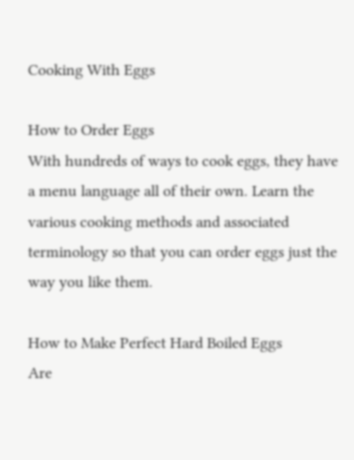Cooking With Eggs

How to Order Eggs
With hundreds of ways to cook eggs, they have a menu language all of their own. Learn the various cooking methods and associated terminology so that you can order eggs just the way you like them.

How to Make Perfect Hard Boiled Eggs
Are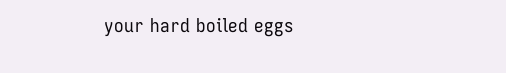your hard boiled eggs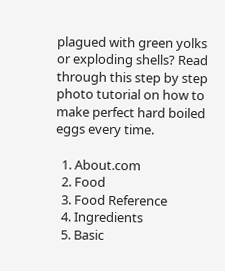plagued with green yolks or exploding shells? Read through this step by step photo tutorial on how to make perfect hard boiled eggs every time.

  1. About.com
  2. Food
  3. Food Reference
  4. Ingredients
  5. Basic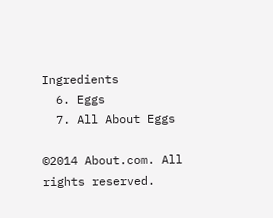Ingredients
  6. Eggs
  7. All About Eggs

©2014 About.com. All rights reserved.